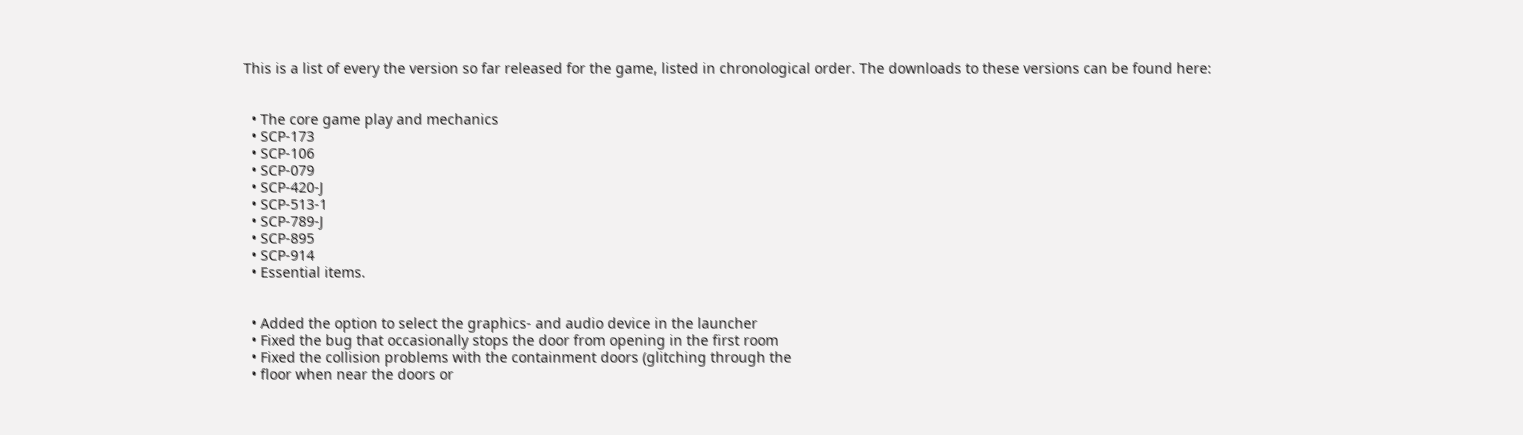This is a list of every the version so far released for the game, listed in chronological order. The downloads to these versions can be found here:


  • The core game play and mechanics
  • SCP-173
  • SCP-106
  • SCP-079
  • SCP-420-J
  • SCP-513-1
  • SCP-789-J
  • SCP-895
  • SCP-914
  • Essential items.


  • Added the option to select the graphics- and audio device in the launcher
  • Fixed the bug that occasionally stops the door from opening in the first room
  • Fixed the collision problems with the containment doors (glitching through the
  • floor when near the doors or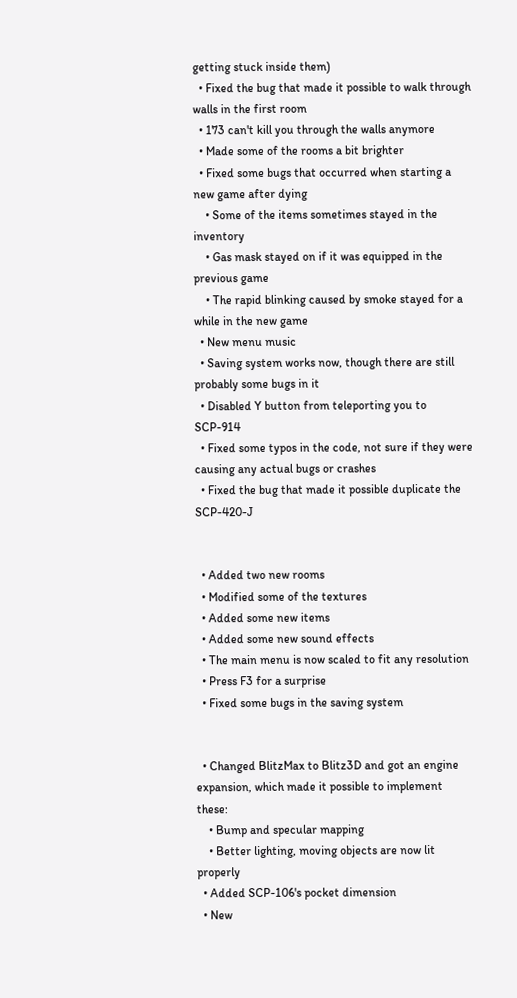getting stuck inside them)
  • Fixed the bug that made it possible to walk through walls in the first room
  • 173 can't kill you through the walls anymore
  • Made some of the rooms a bit brighter
  • Fixed some bugs that occurred when starting a new game after dying
    • Some of the items sometimes stayed in the inventory
    • Gas mask stayed on if it was equipped in the previous game
    • The rapid blinking caused by smoke stayed for a while in the new game
  • New menu music
  • Saving system works now, though there are still probably some bugs in it
  • Disabled Y button from teleporting you to SCP-914
  • Fixed some typos in the code, not sure if they were causing any actual bugs or crashes
  • Fixed the bug that made it possible duplicate the SCP-420-J


  • Added two new rooms
  • Modified some of the textures
  • Added some new items
  • Added some new sound effects
  • The main menu is now scaled to fit any resolution
  • Press F3 for a surprise
  • Fixed some bugs in the saving system


  • Changed BlitzMax to Blitz3D and got an engine expansion, which made it possible to implement these:
    • Bump and specular mapping
    • Better lighting, moving objects are now lit properly
  • Added SCP-106's pocket dimension
  • New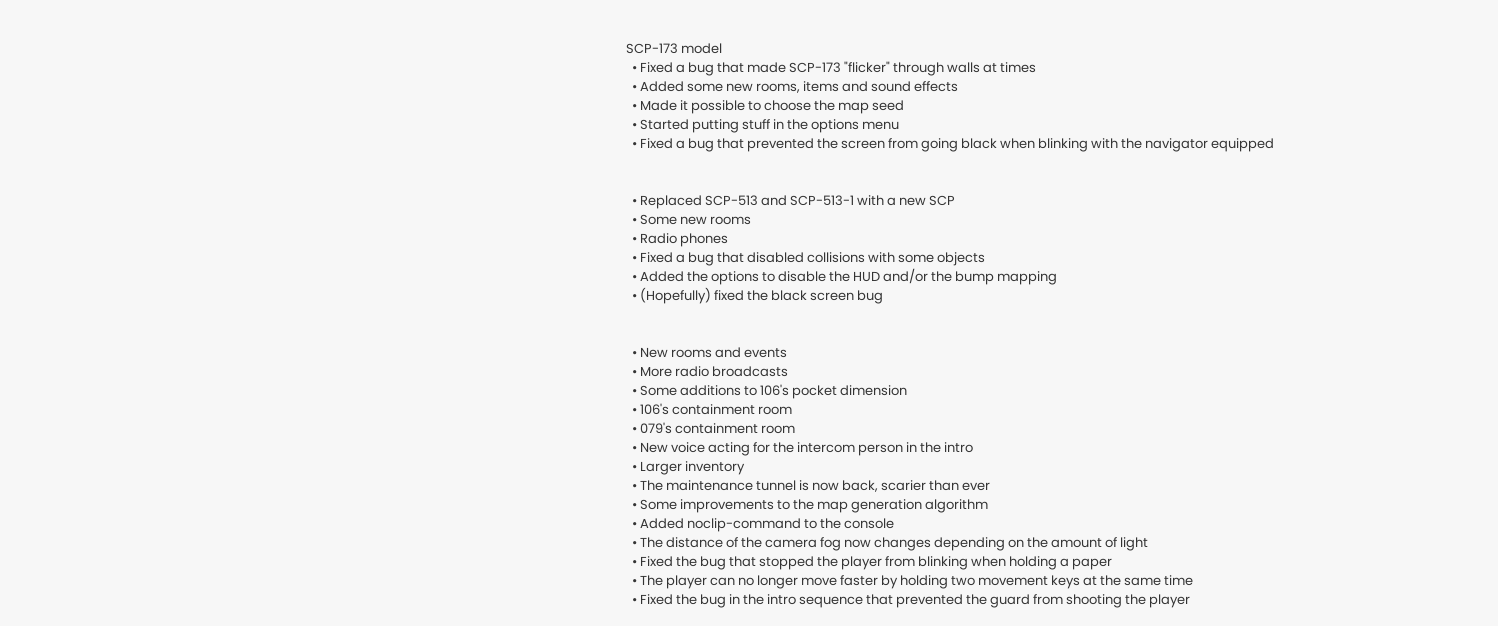SCP-173 model
  • Fixed a bug that made SCP-173 "flicker" through walls at times
  • Added some new rooms, items and sound effects
  • Made it possible to choose the map seed
  • Started putting stuff in the options menu
  • Fixed a bug that prevented the screen from going black when blinking with the navigator equipped


  • Replaced SCP-513 and SCP-513-1 with a new SCP
  • Some new rooms
  • Radio phones
  • Fixed a bug that disabled collisions with some objects
  • Added the options to disable the HUD and/or the bump mapping
  • (Hopefully) fixed the black screen bug


  • New rooms and events
  • More radio broadcasts
  • Some additions to 106's pocket dimension
  • 106's containment room
  • 079's containment room
  • New voice acting for the intercom person in the intro
  • Larger inventory
  • The maintenance tunnel is now back, scarier than ever
  • Some improvements to the map generation algorithm
  • Added noclip-command to the console
  • The distance of the camera fog now changes depending on the amount of light
  • Fixed the bug that stopped the player from blinking when holding a paper
  • The player can no longer move faster by holding two movement keys at the same time
  • Fixed the bug in the intro sequence that prevented the guard from shooting the player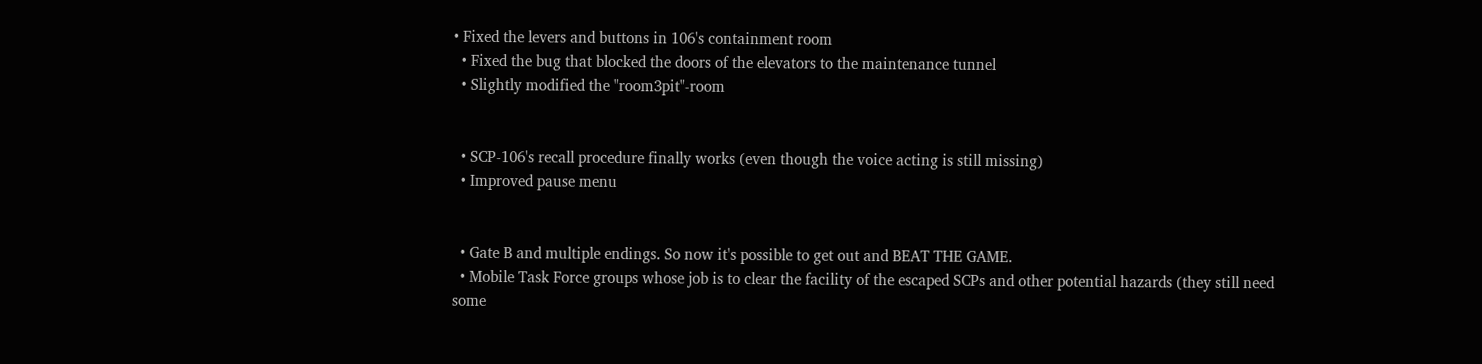• Fixed the levers and buttons in 106's containment room
  • Fixed the bug that blocked the doors of the elevators to the maintenance tunnel
  • Slightly modified the "room3pit"-room


  • SCP-106's recall procedure finally works (even though the voice acting is still missing)
  • Improved pause menu


  • Gate B and multiple endings. So now it's possible to get out and BEAT THE GAME.
  • Mobile Task Force groups whose job is to clear the facility of the escaped SCPs and other potential hazards (they still need some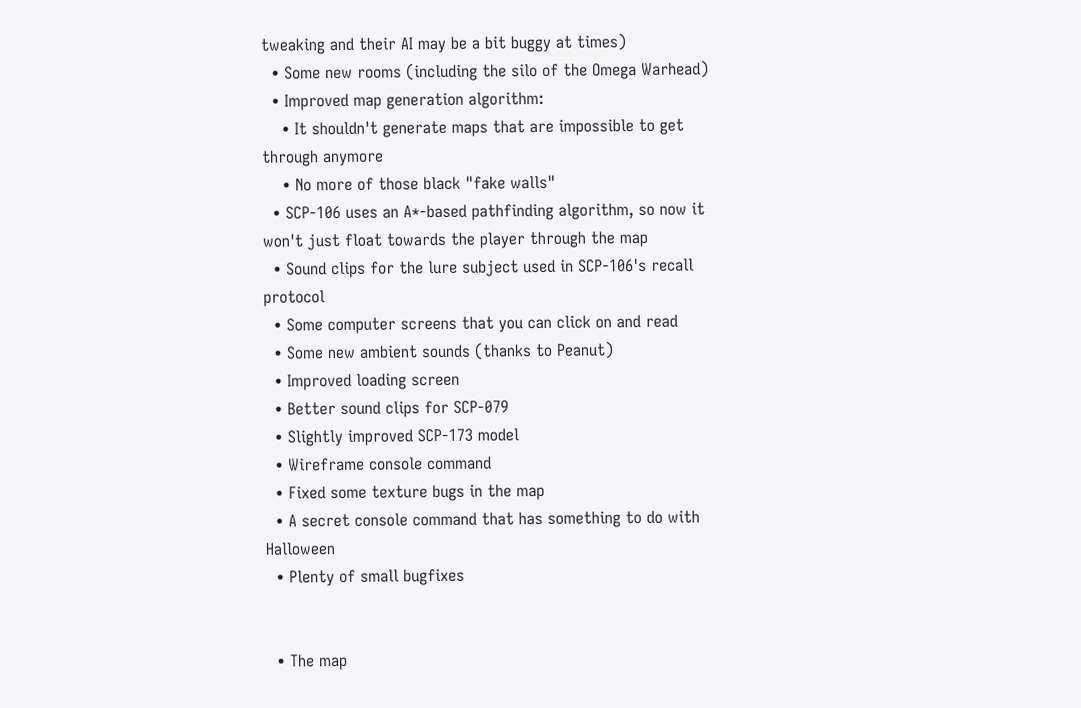tweaking and their AI may be a bit buggy at times)
  • Some new rooms (including the silo of the Omega Warhead)
  • Improved map generation algorithm:
    • It shouldn't generate maps that are impossible to get through anymore
    • No more of those black "fake walls"
  • SCP-106 uses an A*-based pathfinding algorithm, so now it won't just float towards the player through the map
  • Sound clips for the lure subject used in SCP-106's recall protocol
  • Some computer screens that you can click on and read
  • Some new ambient sounds (thanks to Peanut)
  • Improved loading screen
  • Better sound clips for SCP-079
  • Slightly improved SCP-173 model
  • Wireframe console command
  • Fixed some texture bugs in the map
  • A secret console command that has something to do with Halloween
  • Plenty of small bugfixes


  • The map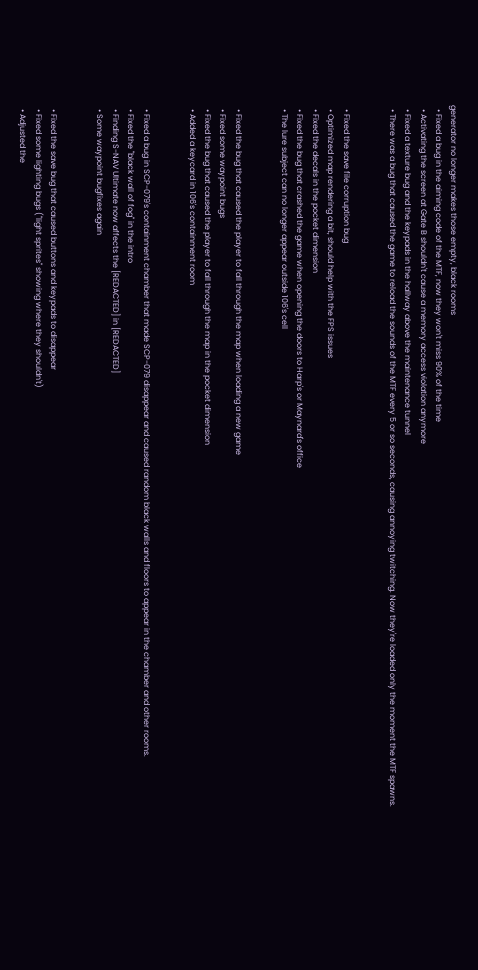generator no longer makes those empty, black rooms
  • Fixed a bug in the aiming code of the MTF, now they won't miss 90% of the time
  • Activating the screen at Gate B shouldn't cause a memory access violation anymore
  • Fixed a texture bug and the keypads in the hallway above the maintenance tunnel
  • There was a bug that caused the game to reload the sounds of the MTF every 5 or so seconds, causing annoying twitching. Now they're loaded only the moment the MTF spawns.


  • Fixed the save file corruption bug
  • Optimized map rendering a bit, should help with the FPS issues
  • Fixed the decals in the pocket dimension
  • Fixed the bug that crashed the game when opening the doors to Harp's or Maynard's office
  • The lure subject can no longer appear outside 106's cell


  • Fixed the bug that caused the player to fall through the map when loading a new game
  • Fixed some waypoint bugs
  • Fixed the bug that caused the player to fall through the map in the pocket dimension
  • Added a keycard in 106's containment room


  • Fixed a bug in SCP-079's containment chamber that made SCP-079 disappear and caused random black walls and floors to appear in the chamber and other rooms.
  • Fixed the "black wall of fog" in the intro
  • Finding S-NAV Ultimate now affects the [REDACTED] in [REDACTED]
  • Some waypoint bugfixes again


  • Fixed the save bug that caused buttons and keypads to disappear
  • Fixed some lighting bugs ("light sprites" showing where they shouldn't)
  • Adjusted the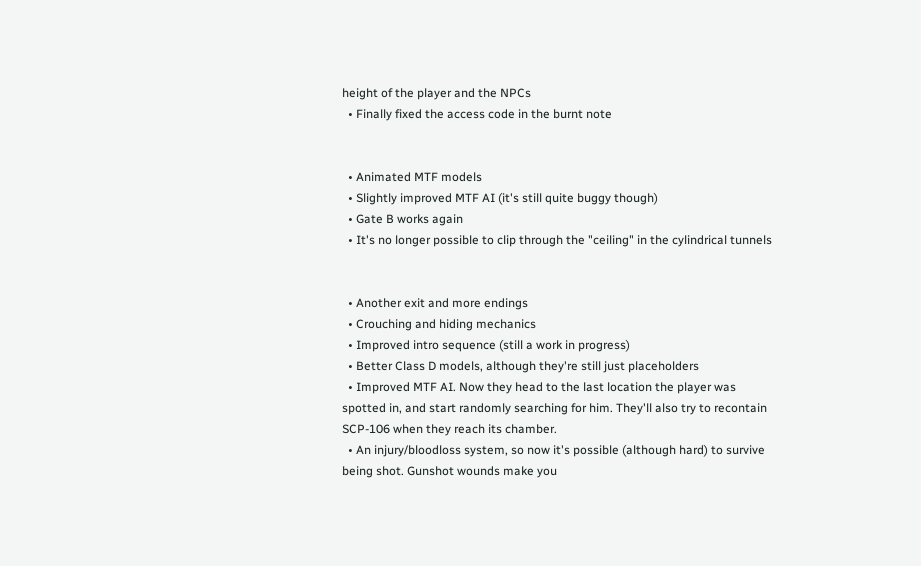height of the player and the NPCs
  • Finally fixed the access code in the burnt note


  • Animated MTF models
  • Slightly improved MTF AI (it's still quite buggy though)
  • Gate B works again
  • It's no longer possible to clip through the "ceiling" in the cylindrical tunnels


  • Another exit and more endings
  • Crouching and hiding mechanics
  • Improved intro sequence (still a work in progress)
  • Better Class D models, although they're still just placeholders
  • Improved MTF AI. Now they head to the last location the player was spotted in, and start randomly searching for him. They'll also try to recontain SCP-106 when they reach its chamber.
  • An injury/bloodloss system, so now it's possible (although hard) to survive being shot. Gunshot wounds make you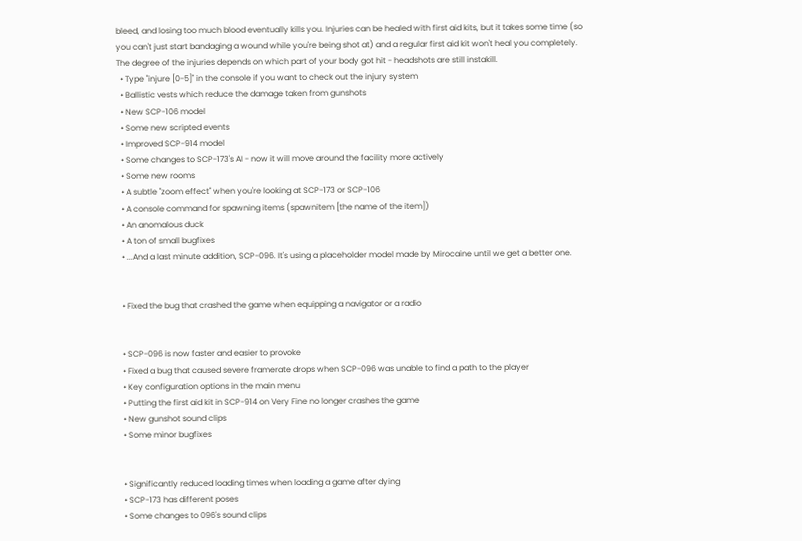bleed, and losing too much blood eventually kills you. Injuries can be healed with first aid kits, but it takes some time (so you can't just start bandaging a wound while you're being shot at) and a regular first aid kit won't heal you completely. The degree of the injuries depends on which part of your body got hit - headshots are still instakill.
  • Type "injure [0-5]" in the console if you want to check out the injury system
  • Ballistic vests which reduce the damage taken from gunshots
  • New SCP-106 model
  • Some new scripted events
  • Improved SCP-914 model
  • Some changes to SCP-173's AI - now it will move around the facility more actively
  • Some new rooms
  • A subtle "zoom effect" when you're looking at SCP-173 or SCP-106
  • A console command for spawning items (spawnitem [the name of the item])
  • An anomalous duck
  • A ton of small bugfixes
  • ...And a last minute addition, SCP-096. It's using a placeholder model made by Mirocaine until we get a better one.


  • Fixed the bug that crashed the game when equipping a navigator or a radio


  • SCP-096 is now faster and easier to provoke
  • Fixed a bug that caused severe framerate drops when SCP-096 was unable to find a path to the player
  • Key configuration options in the main menu
  • Putting the first aid kit in SCP-914 on Very Fine no longer crashes the game
  • New gunshot sound clips
  • Some minor bugfixes


  • Significantly reduced loading times when loading a game after dying
  • SCP-173 has different poses
  • Some changes to 096's sound clips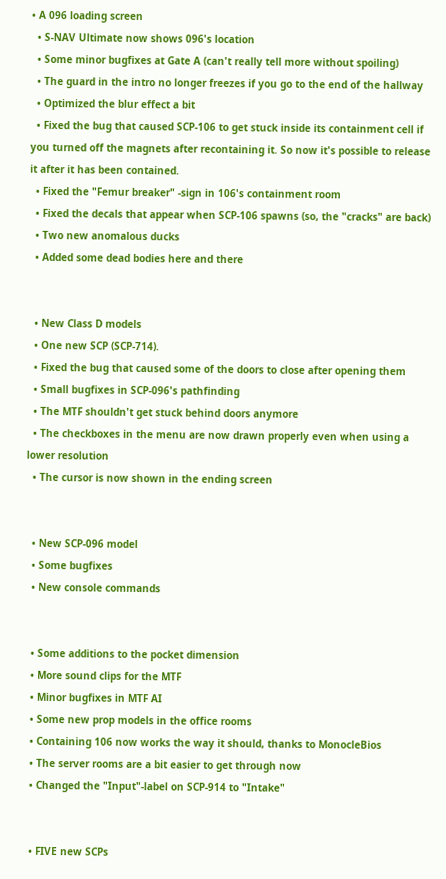• A 096 loading screen
  • S-NAV Ultimate now shows 096's location
  • Some minor bugfixes at Gate A (can't really tell more without spoiling)
  • The guard in the intro no longer freezes if you go to the end of the hallway
  • Optimized the blur effect a bit
  • Fixed the bug that caused SCP-106 to get stuck inside its containment cell if you turned off the magnets after recontaining it. So now it's possible to release it after it has been contained.
  • Fixed the "Femur breaker" -sign in 106's containment room
  • Fixed the decals that appear when SCP-106 spawns (so, the "cracks" are back)
  • Two new anomalous ducks
  • Added some dead bodies here and there


  • New Class D models
  • One new SCP (SCP-714).
  • Fixed the bug that caused some of the doors to close after opening them
  • Small bugfixes in SCP-096's pathfinding
  • The MTF shouldn't get stuck behind doors anymore
  • The checkboxes in the menu are now drawn properly even when using a lower resolution
  • The cursor is now shown in the ending screen


  • New SCP-096 model
  • Some bugfixes
  • New console commands


  • Some additions to the pocket dimension
  • More sound clips for the MTF
  • Minor bugfixes in MTF AI
  • Some new prop models in the office rooms
  • Containing 106 now works the way it should, thanks to MonocleBios
  • The server rooms are a bit easier to get through now
  • Changed the "Input"-label on SCP-914 to "Intake"


  • FIVE new SCPs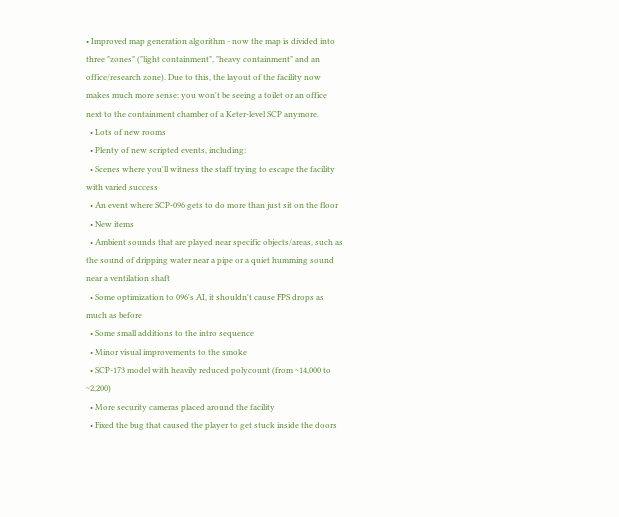• Improved map generation algorithm - now the map is divided into three "zones" ("light containment", "heavy containment" and an office/research zone). Due to this, the layout of the facility now makes much more sense: you won't be seeing a toilet or an office next to the containment chamber of a Keter-level SCP anymore.
  • Lots of new rooms
  • Plenty of new scripted events, including:
  • Scenes where you'll witness the staff trying to escape the facility with varied success
  • An event where SCP-096 gets to do more than just sit on the floor
  • New items
  • Ambient sounds that are played near specific objects/areas, such as the sound of dripping water near a pipe or a quiet humming sound near a ventilation shaft
  • Some optimization to 096's AI, it shouldn't cause FPS drops as much as before
  • Some small additions to the intro sequence
  • Minor visual improvements to the smoke
  • SCP-173 model with heavily reduced polycount (from ~14,000 to ~2,200)
  • More security cameras placed around the facility
  • Fixed the bug that caused the player to get stuck inside the doors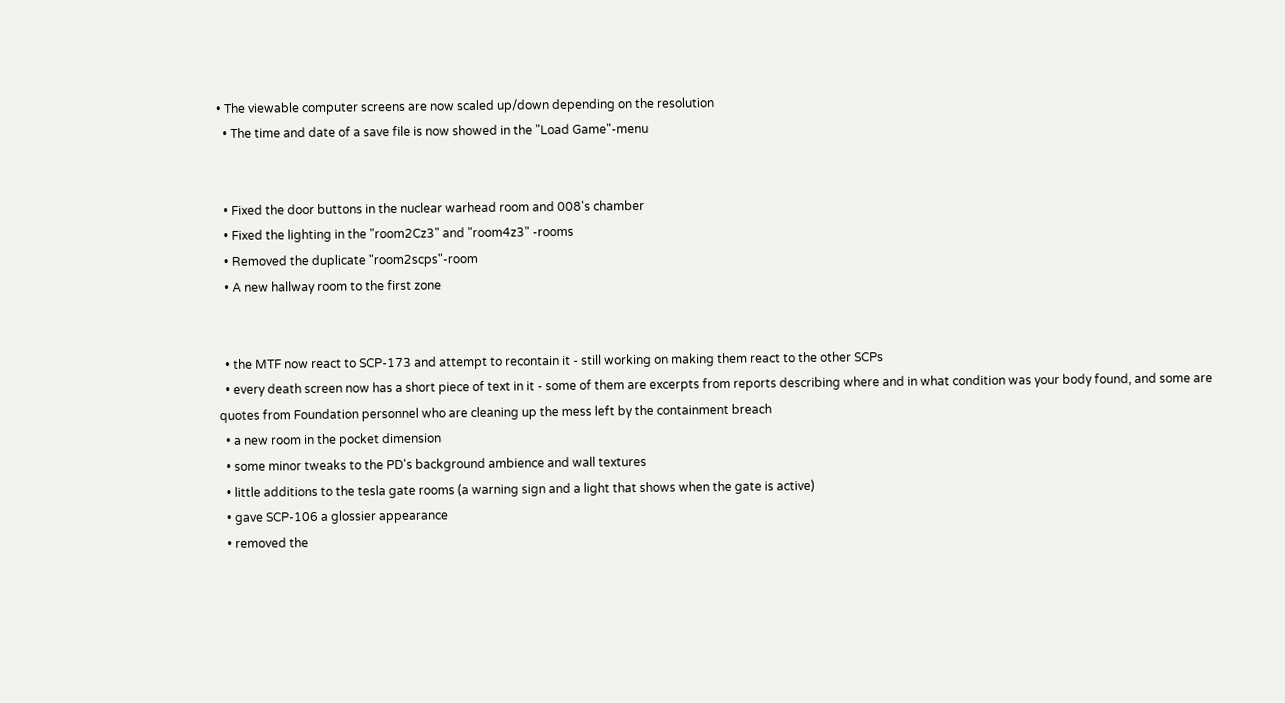• The viewable computer screens are now scaled up/down depending on the resolution
  • The time and date of a save file is now showed in the "Load Game"-menu


  • Fixed the door buttons in the nuclear warhead room and 008's chamber
  • Fixed the lighting in the "room2Cz3" and "room4z3" -rooms
  • Removed the duplicate "room2scps"-room
  • A new hallway room to the first zone


  • the MTF now react to SCP-173 and attempt to recontain it - still working on making them react to the other SCPs
  • every death screen now has a short piece of text in it - some of them are excerpts from reports describing where and in what condition was your body found, and some are quotes from Foundation personnel who are cleaning up the mess left by the containment breach
  • a new room in the pocket dimension
  • some minor tweaks to the PD's background ambience and wall textures
  • little additions to the tesla gate rooms (a warning sign and a light that shows when the gate is active)
  • gave SCP-106 a glossier appearance
  • removed the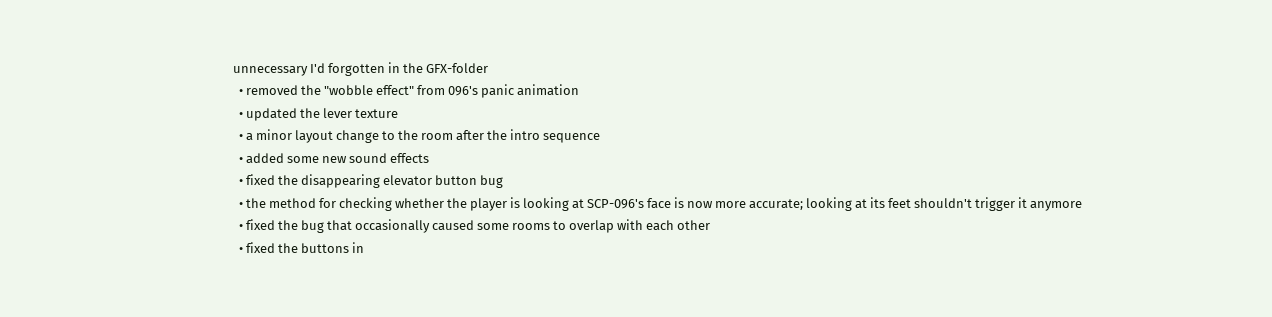unnecessary I'd forgotten in the GFX-folder
  • removed the "wobble effect" from 096's panic animation
  • updated the lever texture
  • a minor layout change to the room after the intro sequence
  • added some new sound effects
  • fixed the disappearing elevator button bug
  • the method for checking whether the player is looking at SCP-096's face is now more accurate; looking at its feet shouldn't trigger it anymore
  • fixed the bug that occasionally caused some rooms to overlap with each other
  • fixed the buttons in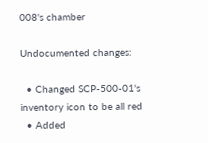008's chamber

Undocumented changes:

  • Changed SCP-500-01's inventory icon to be all red
  • Added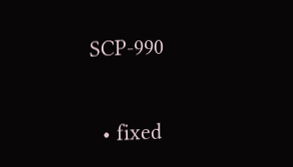SCP-990


  • fixed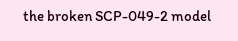the broken SCP-049-2 model